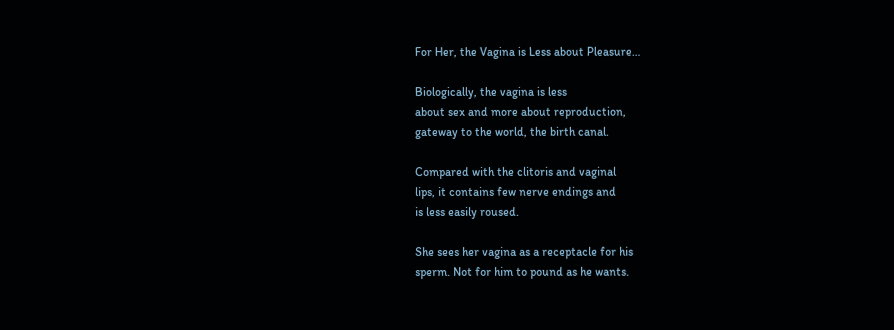For Her, the Vagina is Less about Pleasure…

Biologically, the vagina is less
about sex and more about reproduction,
gateway to the world, the birth canal.

Compared with the clitoris and vaginal
lips, it contains few nerve endings and
is less easily roused.

She sees her vagina as a receptacle for his
sperm. Not for him to pound as he wants.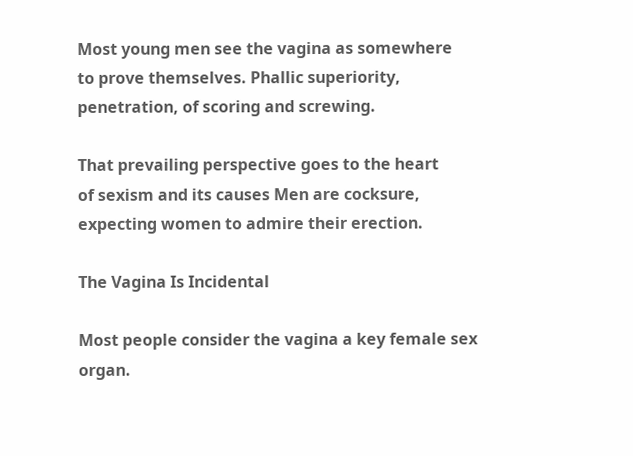Most young men see the vagina as somewhere
to prove themselves. Phallic superiority,
penetration, of scoring and screwing.

That prevailing perspective goes to the heart
of sexism and its causes Men are cocksure,
expecting women to admire their erection.

The Vagina Is Incidental

Most people consider the vagina a key female sex
organ.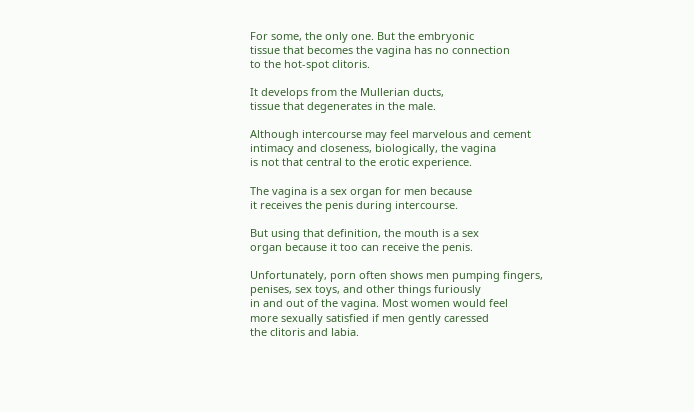For some, the only one. But the embryonic
tissue that becomes the vagina has no connection
to the hot-spot clitoris.

It develops from the Mullerian ducts,
tissue that degenerates in the male.

Although intercourse may feel marvelous and cement
intimacy and closeness, biologically, the vagina
is not that central to the erotic experience.

The vagina is a sex organ for men because
it receives the penis during intercourse.

But using that definition, the mouth is a sex
organ because it too can receive the penis.

Unfortunately, porn often shows men pumping fingers,
penises, sex toys, and other things furiously
in and out of the vagina. Most women would feel
more sexually satisfied if men gently caressed
the clitoris and labia.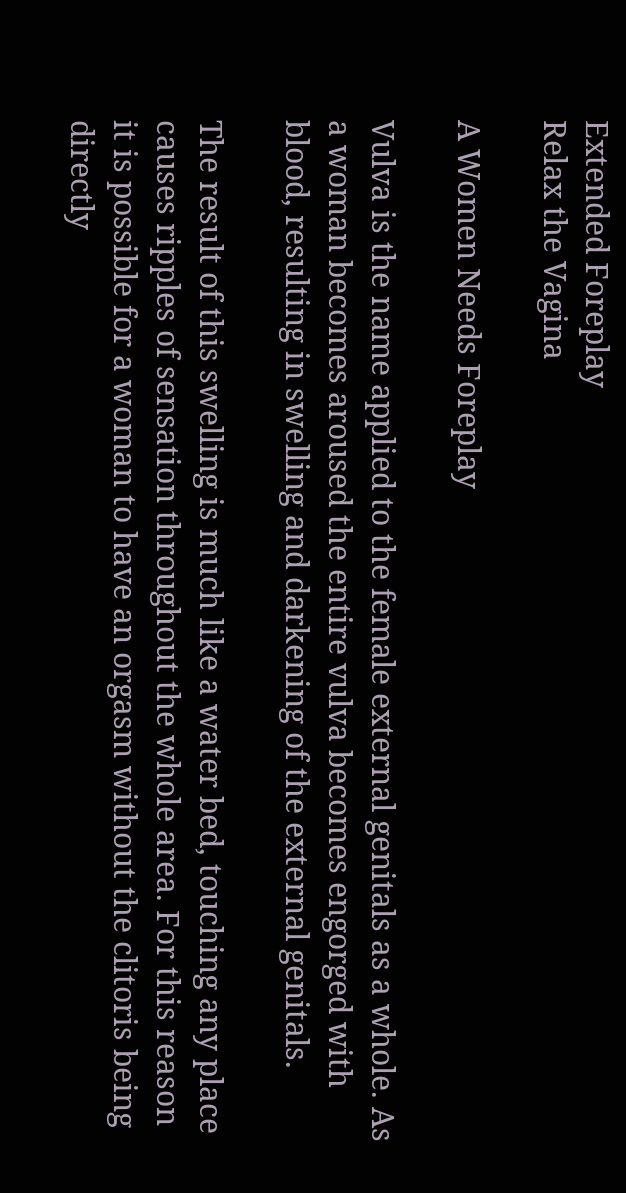Extended Foreplay
Relax the Vagina

A Women Needs Foreplay

Vulva is the name applied to the female external genitals as a whole. As a woman becomes aroused the entire vulva becomes engorged with blood, resulting in swelling and darkening of the external genitals.

The result of this swelling is much like a water bed, touching any place causes ripples of sensation throughout the whole area. For this reason it is possible for a woman to have an orgasm without the clitoris being directly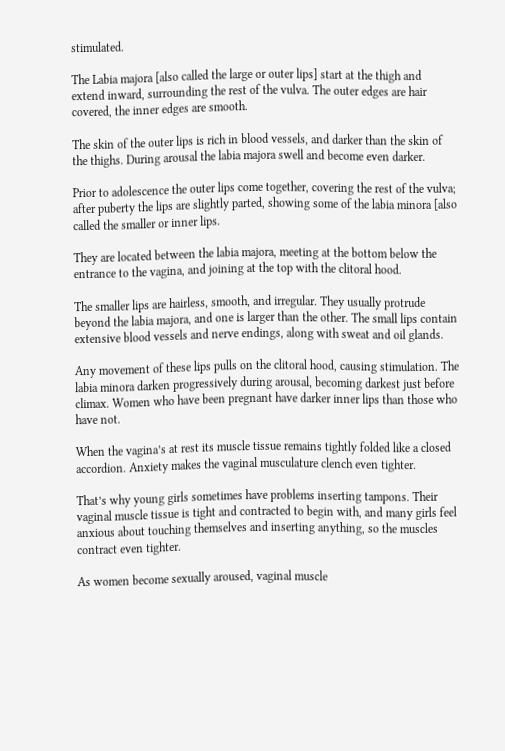stimulated.

The Labia majora [also called the large or outer lips] start at the thigh and extend inward, surrounding the rest of the vulva. The outer edges are hair covered, the inner edges are smooth.

The skin of the outer lips is rich in blood vessels, and darker than the skin of the thighs. During arousal the labia majora swell and become even darker.

Prior to adolescence the outer lips come together, covering the rest of the vulva; after puberty the lips are slightly parted, showing some of the labia minora [also called the smaller or inner lips.

They are located between the labia majora, meeting at the bottom below the entrance to the vagina, and joining at the top with the clitoral hood.

The smaller lips are hairless, smooth, and irregular. They usually protrude beyond the labia majora, and one is larger than the other. The small lips contain extensive blood vessels and nerve endings, along with sweat and oil glands.

Any movement of these lips pulls on the clitoral hood, causing stimulation. The labia minora darken progressively during arousal, becoming darkest just before climax. Women who have been pregnant have darker inner lips than those who have not.

When the vagina’s at rest its muscle tissue remains tightly folded like a closed accordion. Anxiety makes the vaginal musculature clench even tighter.

That’s why young girls sometimes have problems inserting tampons. Their vaginal muscle tissue is tight and contracted to begin with, and many girls feel anxious about touching themselves and inserting anything, so the muscles contract even tighter.

As women become sexually aroused, vaginal muscle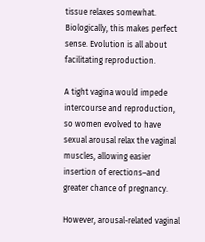tissue relaxes somewhat. Biologically, this makes perfect sense. Evolution is all about facilitating reproduction.

A tight vagina would impede intercourse and reproduction, so women evolved to have sexual arousal relax the vaginal muscles, allowing easier insertion of erections–and greater chance of pregnancy.

However, arousal-related vaginal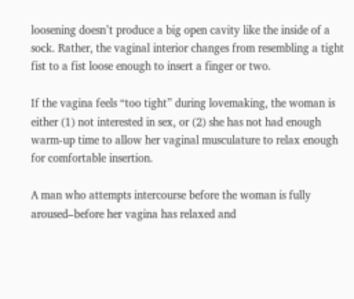loosening doesn’t produce a big open cavity like the inside of a sock. Rather, the vaginal interior changes from resembling a tight fist to a fist loose enough to insert a finger or two.

If the vagina feels “too tight” during lovemaking, the woman is either (1) not interested in sex, or (2) she has not had enough warm-up time to allow her vaginal musculature to relax enough for comfortable insertion.

A man who attempts intercourse before the woman is fully aroused–before her vagina has relaxed and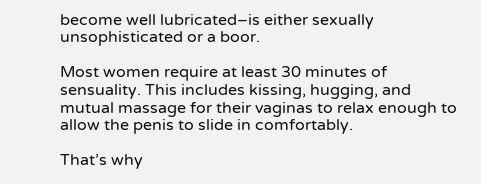become well lubricated–is either sexually unsophisticated or a boor.

Most women require at least 30 minutes of sensuality. This includes kissing, hugging, and mutual massage for their vaginas to relax enough to allow the penis to slide in comfortably.

That’s why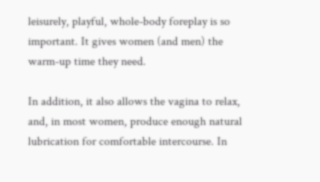leisurely, playful, whole-body foreplay is so important. It gives women (and men) the warm-up time they need.

In addition, it also allows the vagina to relax, and, in most women, produce enough natural lubrication for comfortable intercourse. In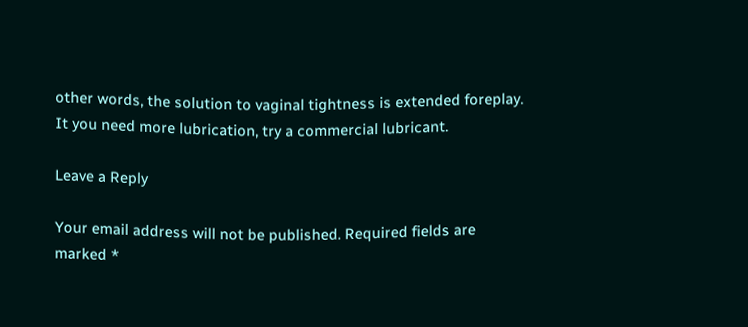other words, the solution to vaginal tightness is extended foreplay. It you need more lubrication, try a commercial lubricant.

Leave a Reply

Your email address will not be published. Required fields are marked *